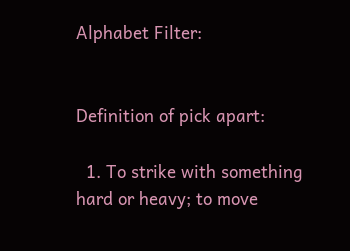Alphabet Filter:


Definition of pick apart:

  1. To strike with something hard or heavy; to move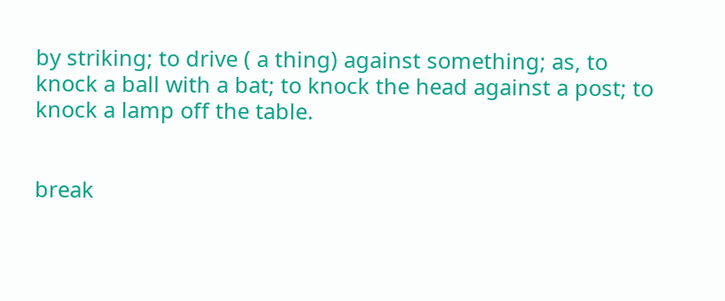by striking; to drive ( a thing) against something; as, to knock a ball with a bat; to knock the head against a post; to knock a lamp off the table.


break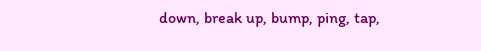down, break up, bump, ping, tap,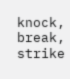knock, break, strike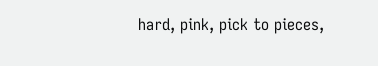hard, pink, pick to pieces,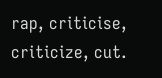rap, criticise, criticize, cut.